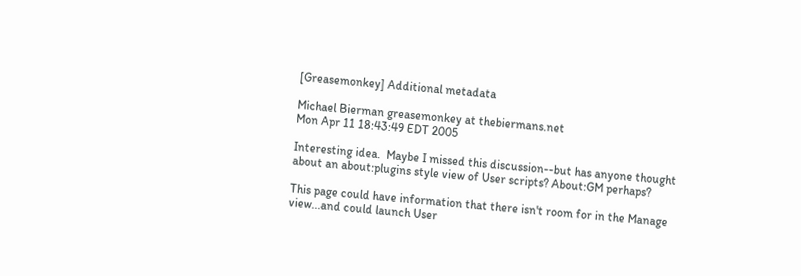[Greasemonkey] Additional metadata

Michael Bierman greasemonkey at thebiermans.net
Mon Apr 11 18:43:49 EDT 2005

Interesting idea.  Maybe I missed this discussion--but has anyone thought
about an about:plugins style view of User scripts? About:GM perhaps?

This page could have information that there isn't room for in the Manage
view...and could launch User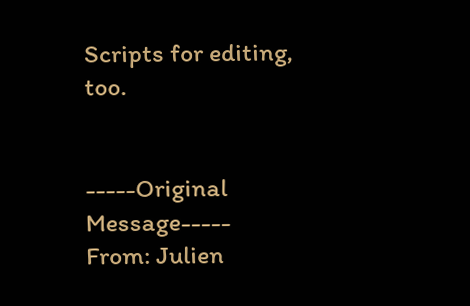Scripts for editing, too.


-----Original Message-----
From: Julien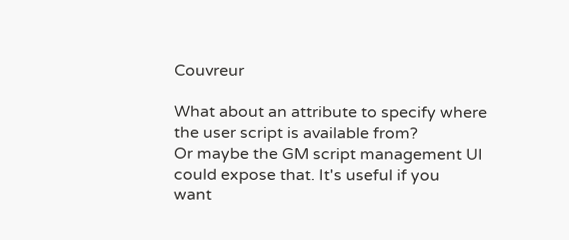Couvreur

What about an attribute to specify where the user script is available from?
Or maybe the GM script management UI could expose that. It's useful if you
want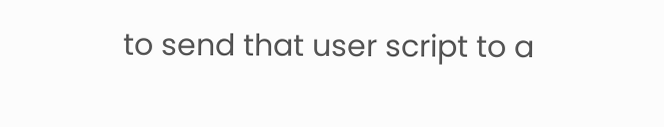to send that user script to a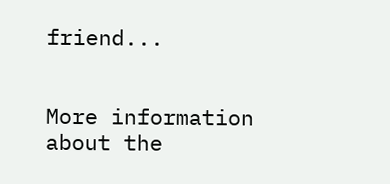friend...


More information about the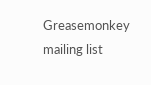Greasemonkey mailing list